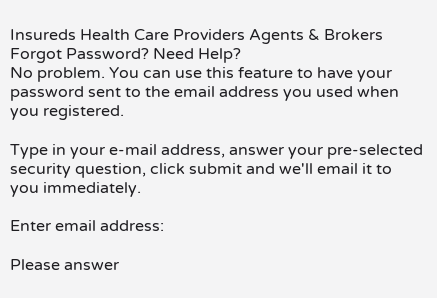Insureds Health Care Providers Agents & Brokers
Forgot Password? Need Help?
No problem. You can use this feature to have your password sent to the email address you used when you registered.

Type in your e-mail address, answer your pre-selected security question, click submit and we'll email it to you immediately.

Enter email address:

Please answer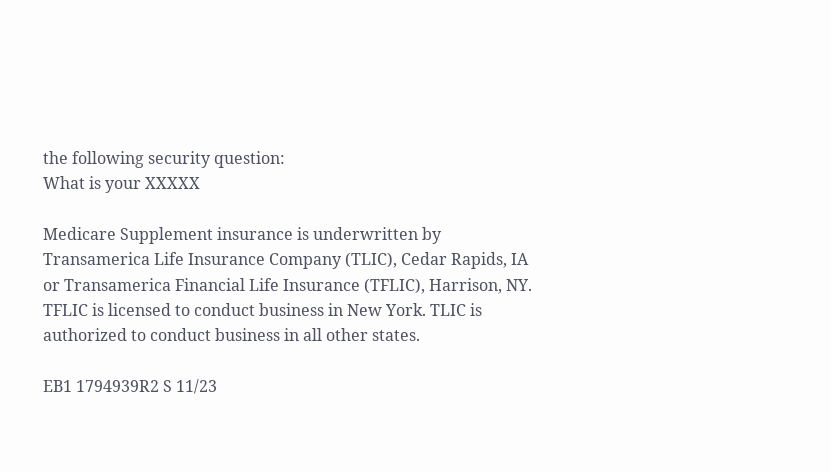the following security question:
What is your XXXXX

Medicare Supplement insurance is underwritten by Transamerica Life Insurance Company (TLIC), Cedar Rapids, IA or Transamerica Financial Life Insurance (TFLIC), Harrison, NY. TFLIC is licensed to conduct business in New York. TLIC is authorized to conduct business in all other states.

EB1 1794939R2 S 11/23